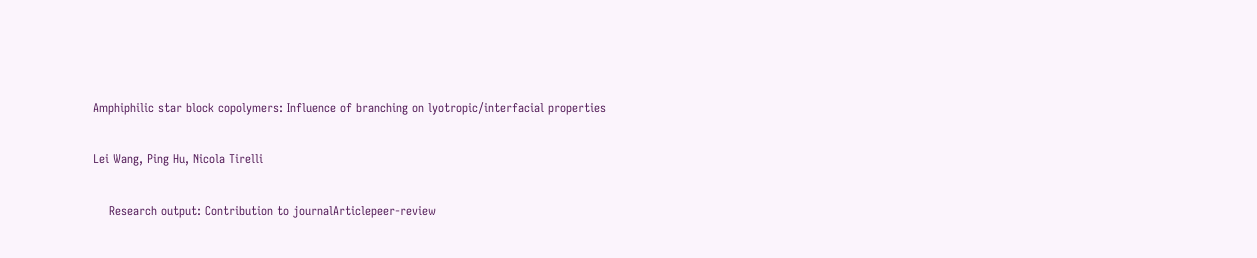Amphiphilic star block copolymers: Influence of branching on lyotropic/interfacial properties

Lei Wang, Ping Hu, Nicola Tirelli

    Research output: Contribution to journalArticlepeer-review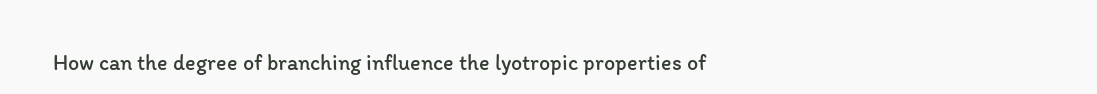How can the degree of branching influence the lyotropic properties of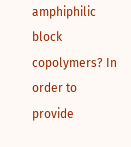amphiphilic block copolymers? In order to provide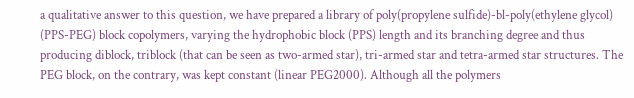a qualitative answer to this question, we have prepared a library of poly(propylene sulfide)-bl-poly(ethylene glycol) (PPS-PEG) block copolymers, varying the hydrophobic block (PPS) length and its branching degree and thus producing diblock, triblock (that can be seen as two-armed star), tri-armed star and tetra-armed star structures. The PEG block, on the contrary, was kept constant (linear PEG2000). Although all the polymers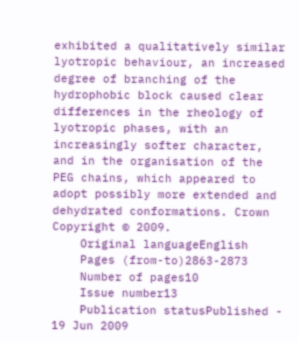exhibited a qualitatively similar lyotropic behaviour, an increased degree of branching of the hydrophobic block caused clear differences in the rheology of lyotropic phases, with an increasingly softer character, and in the organisation of the PEG chains, which appeared to adopt possibly more extended and dehydrated conformations. Crown Copyright © 2009.
    Original languageEnglish
    Pages (from-to)2863-2873
    Number of pages10
    Issue number13
    Publication statusPublished - 19 Jun 2009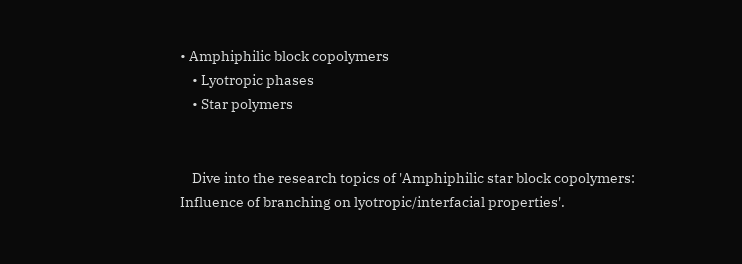• Amphiphilic block copolymers
    • Lyotropic phases
    • Star polymers


    Dive into the research topics of 'Amphiphilic star block copolymers: Influence of branching on lyotropic/interfacial properties'.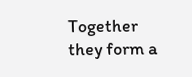Together they form a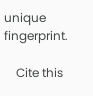unique fingerprint.

    Cite this